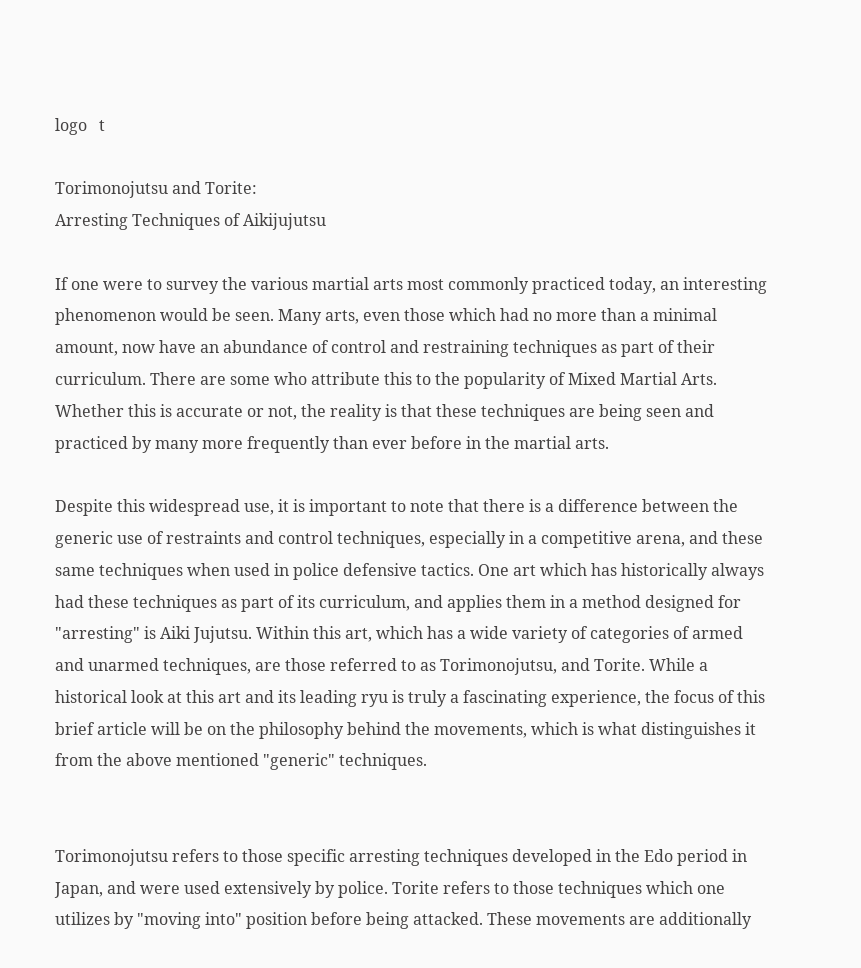logo   t

Torimonojutsu and Torite:
Arresting Techniques of Aikijujutsu

If one were to survey the various martial arts most commonly practiced today, an interesting phenomenon would be seen. Many arts, even those which had no more than a minimal amount, now have an abundance of control and restraining techniques as part of their curriculum. There are some who attribute this to the popularity of Mixed Martial Arts. Whether this is accurate or not, the reality is that these techniques are being seen and practiced by many more frequently than ever before in the martial arts.

Despite this widespread use, it is important to note that there is a difference between the generic use of restraints and control techniques, especially in a competitive arena, and these same techniques when used in police defensive tactics. One art which has historically always had these techniques as part of its curriculum, and applies them in a method designed for "arresting" is Aiki Jujutsu. Within this art, which has a wide variety of categories of armed and unarmed techniques, are those referred to as Torimonojutsu, and Torite. While a historical look at this art and its leading ryu is truly a fascinating experience, the focus of this brief article will be on the philosophy behind the movements, which is what distinguishes it from the above mentioned "generic" techniques.


Torimonojutsu refers to those specific arresting techniques developed in the Edo period in Japan, and were used extensively by police. Torite refers to those techniques which one utilizes by "moving into" position before being attacked. These movements are additionally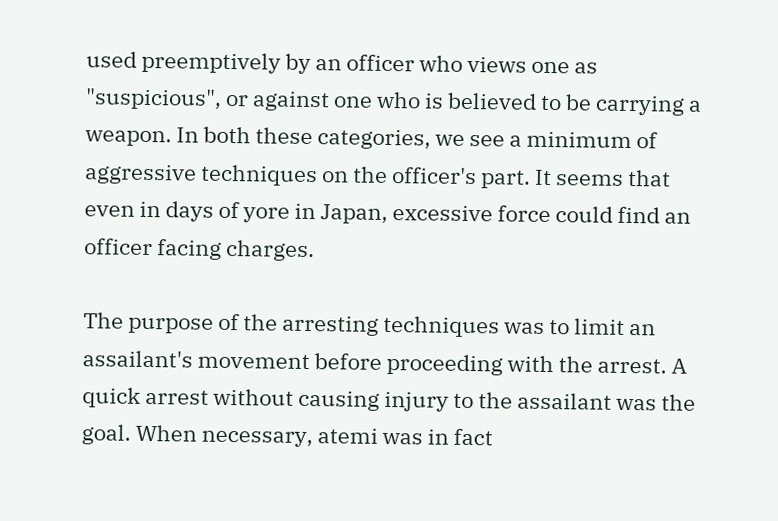used preemptively by an officer who views one as "suspicious", or against one who is believed to be carrying a weapon. In both these categories, we see a minimum of aggressive techniques on the officer's part. It seems that even in days of yore in Japan, excessive force could find an officer facing charges.

The purpose of the arresting techniques was to limit an assailant's movement before proceeding with the arrest. A quick arrest without causing injury to the assailant was the goal. When necessary, atemi was in fact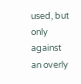used, but only against an overly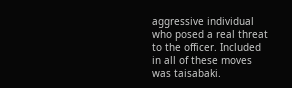aggressive individual who posed a real threat to the officer. Included in all of these moves was taisabaki.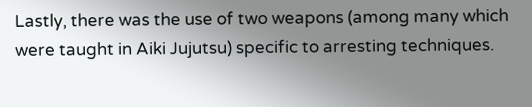Lastly, there was the use of two weapons (among many which were taught in Aiki Jujutsu) specific to arresting techniques.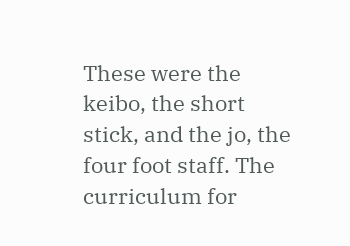These were the keibo, the short stick, and the jo, the four foot staff. The curriculum for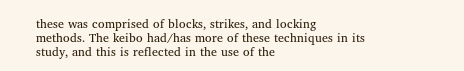these was comprised of blocks, strikes, and locking methods. The keibo had/has more of these techniques in its study, and this is reflected in the use of the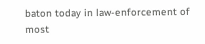baton today in law-enforcement of most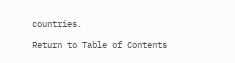countries.

Return to Table of Contents